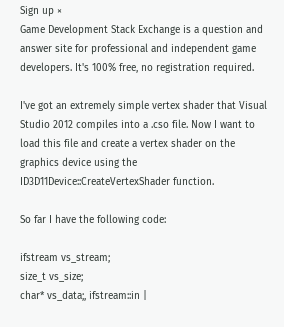Sign up ×
Game Development Stack Exchange is a question and answer site for professional and independent game developers. It's 100% free, no registration required.

I've got an extremely simple vertex shader that Visual Studio 2012 compiles into a .cso file. Now I want to load this file and create a vertex shader on the graphics device using the ID3D11Device::CreateVertexShader function.

So far I have the following code:

ifstream vs_stream;
size_t vs_size;
char* vs_data;, ifstream::in |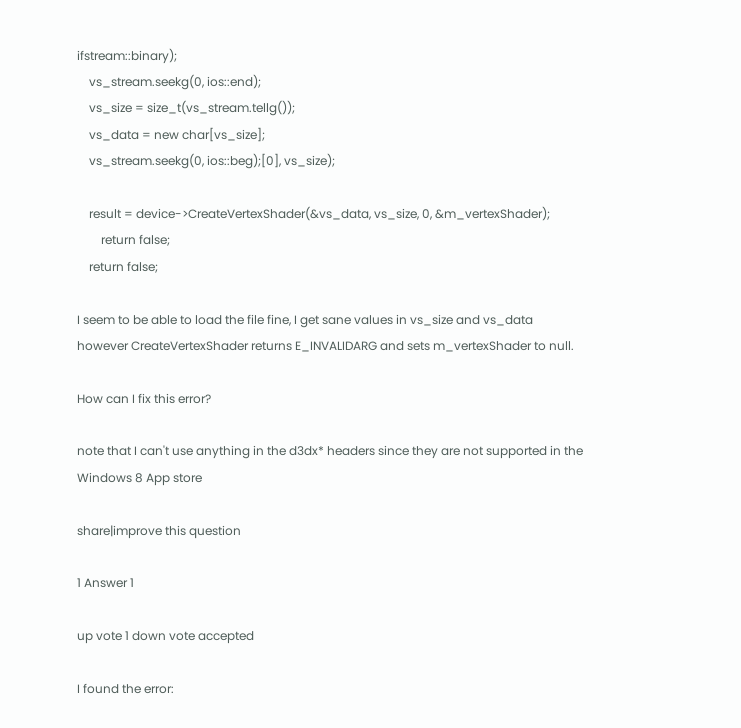ifstream::binary);
    vs_stream.seekg(0, ios::end);
    vs_size = size_t(vs_stream.tellg());
    vs_data = new char[vs_size];
    vs_stream.seekg(0, ios::beg);[0], vs_size);

    result = device->CreateVertexShader(&vs_data, vs_size, 0, &m_vertexShader);
        return false;
    return false;

I seem to be able to load the file fine, I get sane values in vs_size and vs_data however CreateVertexShader returns E_INVALIDARG and sets m_vertexShader to null.

How can I fix this error?

note that I can't use anything in the d3dx* headers since they are not supported in the Windows 8 App store

share|improve this question

1 Answer 1

up vote 1 down vote accepted

I found the error: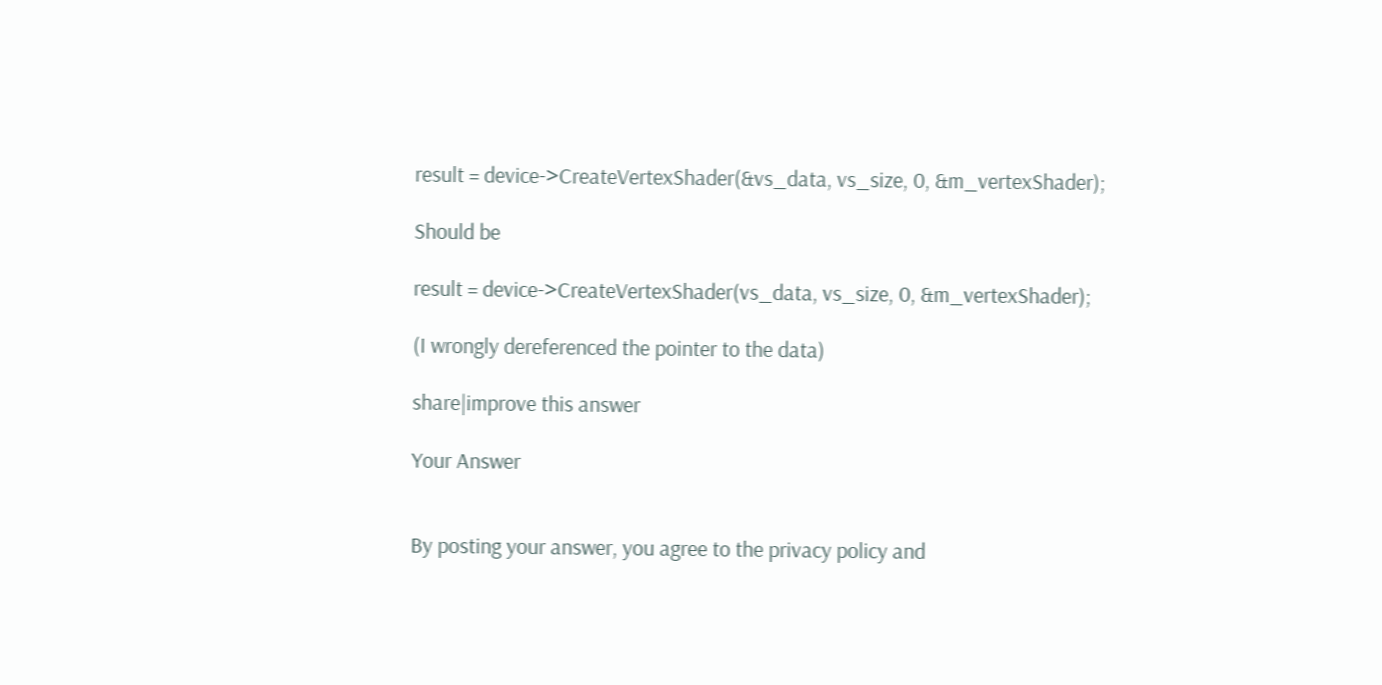result = device->CreateVertexShader(&vs_data, vs_size, 0, &m_vertexShader);

Should be

result = device->CreateVertexShader(vs_data, vs_size, 0, &m_vertexShader);

(I wrongly dereferenced the pointer to the data)

share|improve this answer

Your Answer


By posting your answer, you agree to the privacy policy and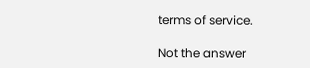terms of service.

Not the answer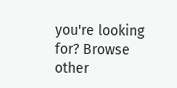you're looking for? Browse other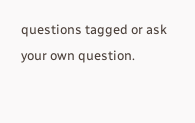questions tagged or ask your own question.